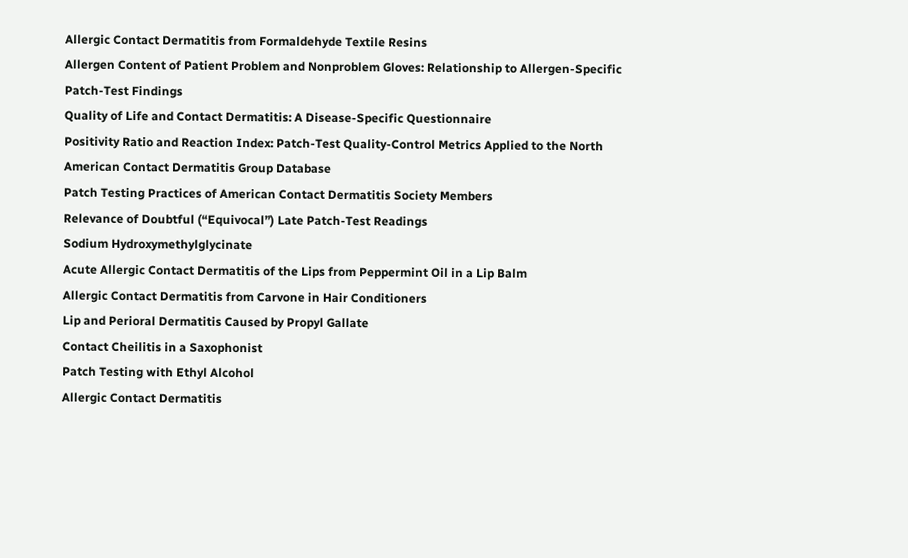Allergic Contact Dermatitis from Formaldehyde Textile Resins
Allergen Content of Patient Problem and Nonproblem Gloves: Relationship to Allergen-Specific Patch-Test Findings
Quality of Life and Contact Dermatitis: A Disease-Specific Questionnaire
Positivity Ratio and Reaction Index: Patch-Test Quality-Control Metrics Applied to the North American Contact Dermatitis Group Database
Patch Testing Practices of American Contact Dermatitis Society Members
Relevance of Doubtful (“Equivocal”) Late Patch-Test Readings
Sodium Hydroxymethylglycinate
Acute Allergic Contact Dermatitis of the Lips from Peppermint Oil in a Lip Balm
Allergic Contact Dermatitis from Carvone in Hair Conditioners
Lip and Perioral Dermatitis Caused by Propyl Gallate
Contact Cheilitis in a Saxophonist
Patch Testing with Ethyl Alcohol
Allergic Contact Dermatitis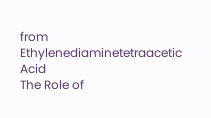from Ethylenediaminetetraacetic Acid
The Role of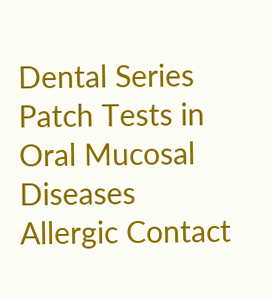Dental Series Patch Tests in Oral Mucosal Diseases
Allergic Contact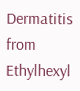Dermatitis from Ethylhexyl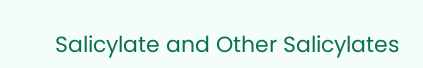Salicylate and Other Salicylates